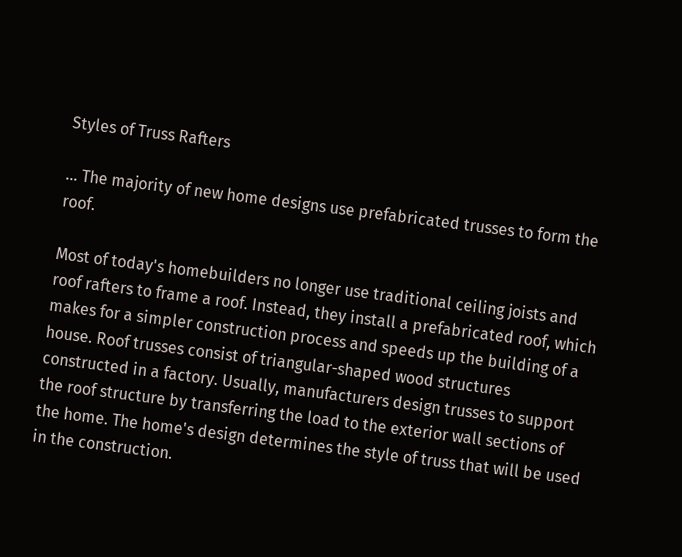Styles of Truss Rafters

... The majority of new home designs use prefabricated trusses to form the roof.

Most of today's homebuilders no longer use traditional ceiling joists and roof rafters to frame a roof. Instead, they install a prefabricated roof, which makes for a simpler construction process and speeds up the building of a house. Roof trusses consist of triangular-shaped wood structures constructed in a factory. Usually, manufacturers design trusses to support the roof structure by transferring the load to the exterior wall sections of the home. The home's design determines the style of truss that will be used in the construction.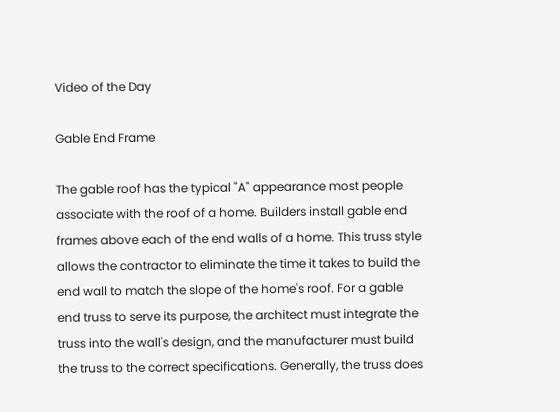Video of the Day

Gable End Frame

The gable roof has the typical "A" appearance most people associate with the roof of a home. Builders install gable end frames above each of the end walls of a home. This truss style allows the contractor to eliminate the time it takes to build the end wall to match the slope of the home's roof. For a gable end truss to serve its purpose, the architect must integrate the truss into the wall's design, and the manufacturer must build the truss to the correct specifications. Generally, the truss does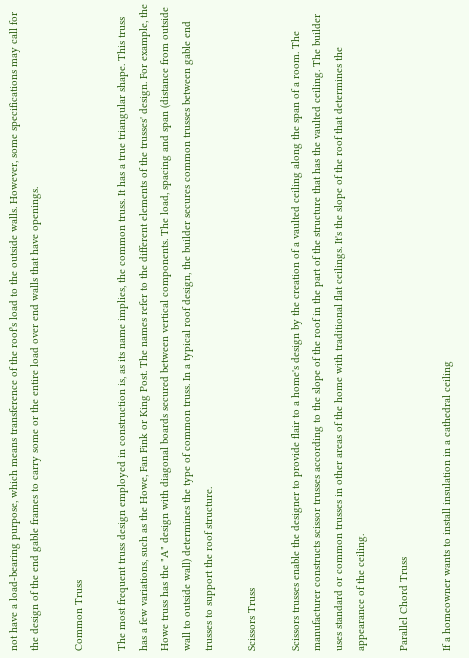not have a load-bearing purpose, which means transference of the roof's load to the outside walls. However, some specifications may call for the design of the end gable frames to carry some or the entire load over end walls that have openings.

Common Truss

The most frequent truss design employed in construction is, as its name implies, the common truss. It has a true triangular shape. This truss has a few variations, such as the Howe, Fan Fink or King Post. The names refer to the different elements of the trusses' design. For example, the Howe truss has the "A" design with diagonal boards secured between vertical components. The load, spacing and span (distance from outside wall to outside wall) determines the type of common truss. In a typical roof design, the builder secures common trusses between gable end trusses to support the roof structure.

Scissors Truss

Scissors trusses enable the designer to provide flair to a home's design by the creation of a vaulted ceiling along the span of a room. The manufacturer constructs scissor trusses according to the slope of the roof in the part of the structure that has the vaulted ceiling. The builder uses standard or common trusses in other areas of the home with traditional flat ceilings. It's the slope of the roof that determines the appearance of the ceiling.

Parallel Chord Truss

If a homeowner wants to install insulation in a cathedral ceiling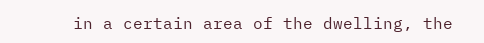in a certain area of the dwelling, the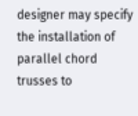designer may specify the installation of parallel chord trusses to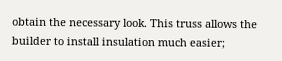obtain the necessary look. This truss allows the builder to install insulation much easier;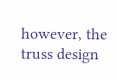however, the truss design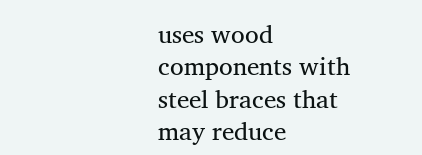uses wood components with steel braces that may reduce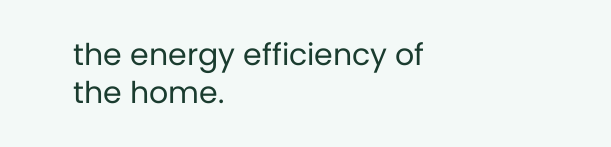the energy efficiency of the home.